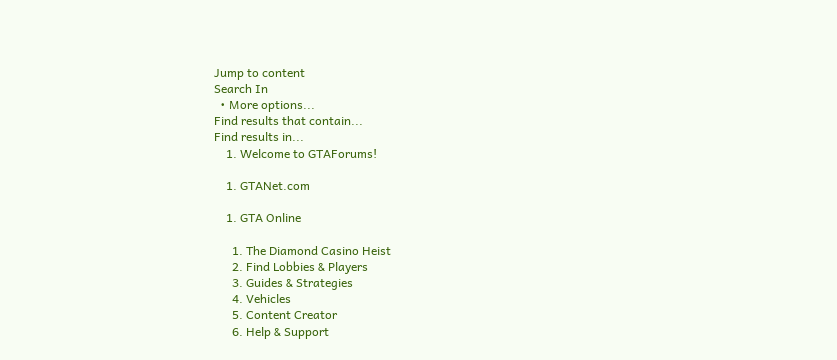Jump to content
Search In
  • More options...
Find results that contain...
Find results in...
    1. Welcome to GTAForums!

    1. GTANet.com

    1. GTA Online

      1. The Diamond Casino Heist
      2. Find Lobbies & Players
      3. Guides & Strategies
      4. Vehicles
      5. Content Creator
      6. Help & Support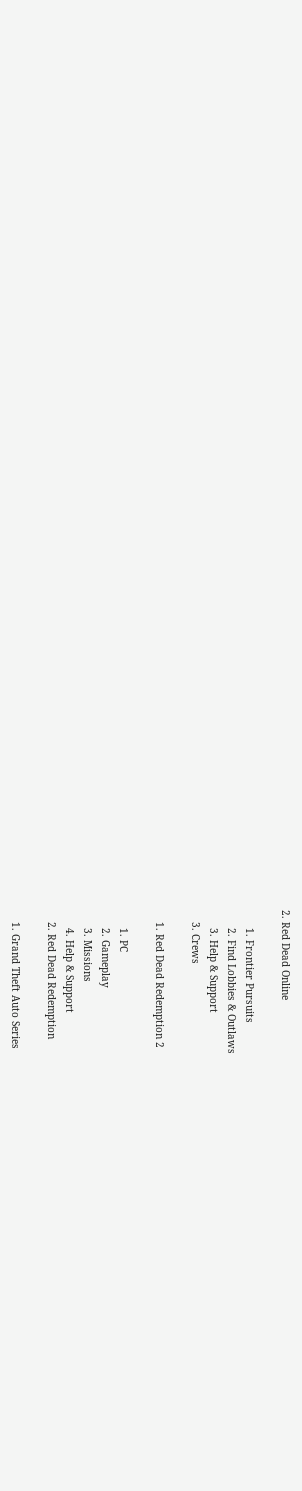2. Red Dead Online

      1. Frontier Pursuits
      2. Find Lobbies & Outlaws
      3. Help & Support
    3. Crews

    1. Red Dead Redemption 2

      1. PC
      2. Gameplay
      3. Missions
      4. Help & Support
    2. Red Dead Redemption

    1. Grand Theft Auto Series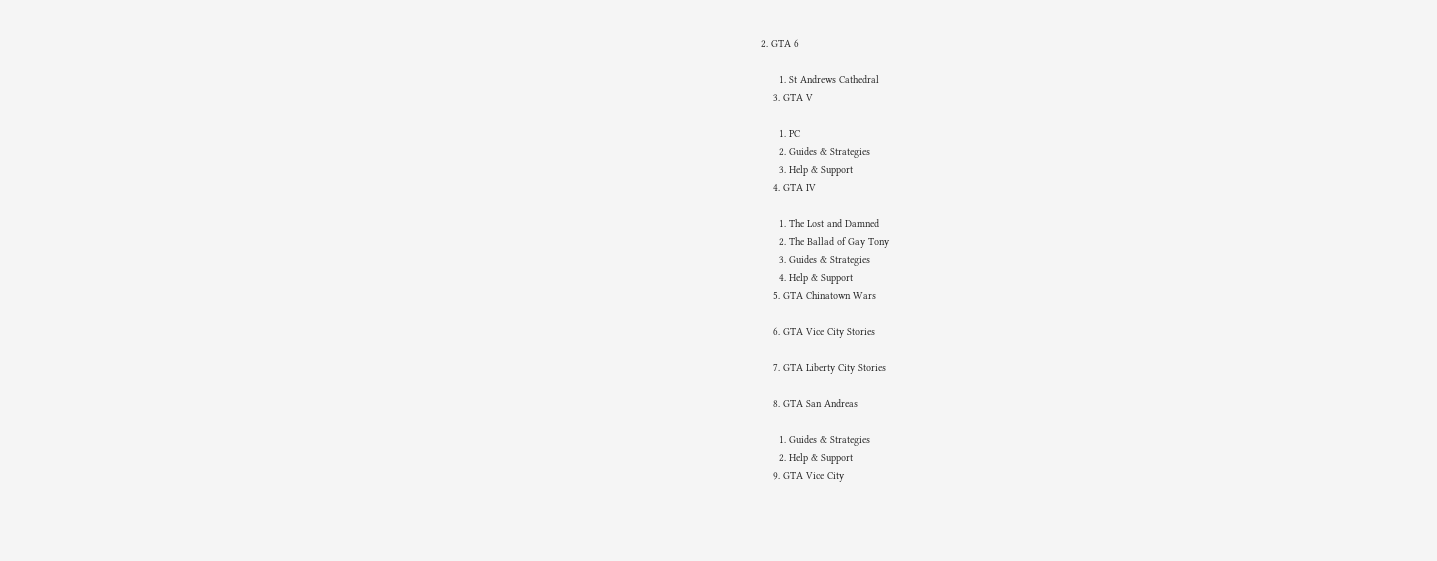2. GTA 6

      1. St Andrews Cathedral
    3. GTA V

      1. PC
      2. Guides & Strategies
      3. Help & Support
    4. GTA IV

      1. The Lost and Damned
      2. The Ballad of Gay Tony
      3. Guides & Strategies
      4. Help & Support
    5. GTA Chinatown Wars

    6. GTA Vice City Stories

    7. GTA Liberty City Stories

    8. GTA San Andreas

      1. Guides & Strategies
      2. Help & Support
    9. GTA Vice City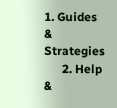1. Guides & Strategies
      2. Help &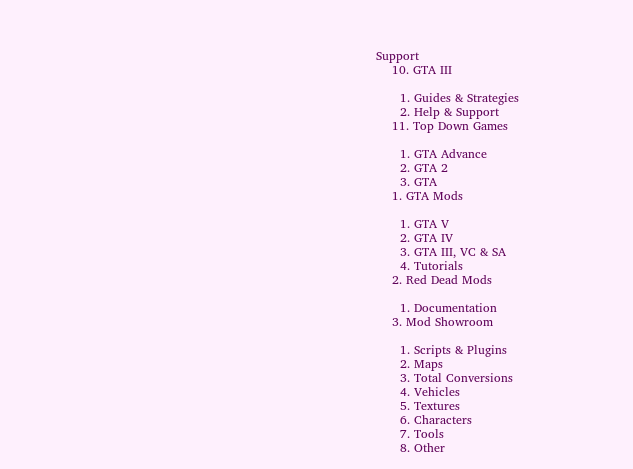Support
    10. GTA III

      1. Guides & Strategies
      2. Help & Support
    11. Top Down Games

      1. GTA Advance
      2. GTA 2
      3. GTA
    1. GTA Mods

      1. GTA V
      2. GTA IV
      3. GTA III, VC & SA
      4. Tutorials
    2. Red Dead Mods

      1. Documentation
    3. Mod Showroom

      1. Scripts & Plugins
      2. Maps
      3. Total Conversions
      4. Vehicles
      5. Textures
      6. Characters
      7. Tools
      8. Other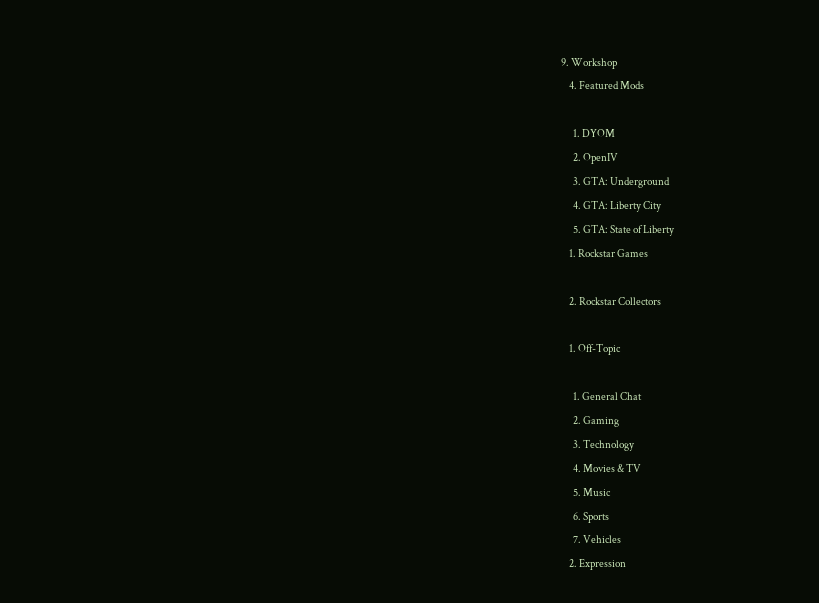9. Workshop
    4. Featured Mods

      1. DYOM
      2. OpenIV
      3. GTA: Underground
      4. GTA: Liberty City
      5. GTA: State of Liberty
    1. Rockstar Games

    2. Rockstar Collectors

    1. Off-Topic

      1. General Chat
      2. Gaming
      3. Technology
      4. Movies & TV
      5. Music
      6. Sports
      7. Vehicles
    2. Expression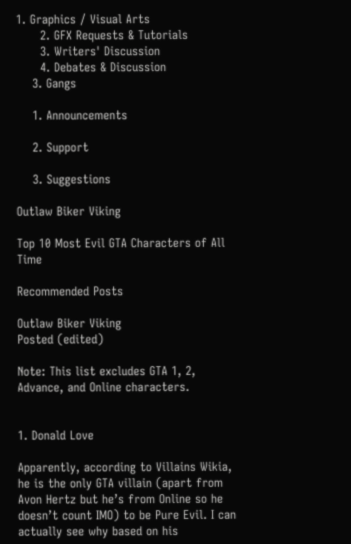1. Graphics / Visual Arts
      2. GFX Requests & Tutorials
      3. Writers' Discussion
      4. Debates & Discussion
    3. Gangs

    1. Announcements

    2. Support

    3. Suggestions

Outlaw Biker Viking

Top 10 Most Evil GTA Characters of All Time

Recommended Posts

Outlaw Biker Viking
Posted (edited)

Note: This list excludes GTA 1, 2, Advance, and Online characters.


1. Donald Love

Apparently, according to Villains Wikia, he is the only GTA villain (apart from Avon Hertz but he’s from Online so he doesn’t count IMO) to be Pure Evil. I can actually see why based on his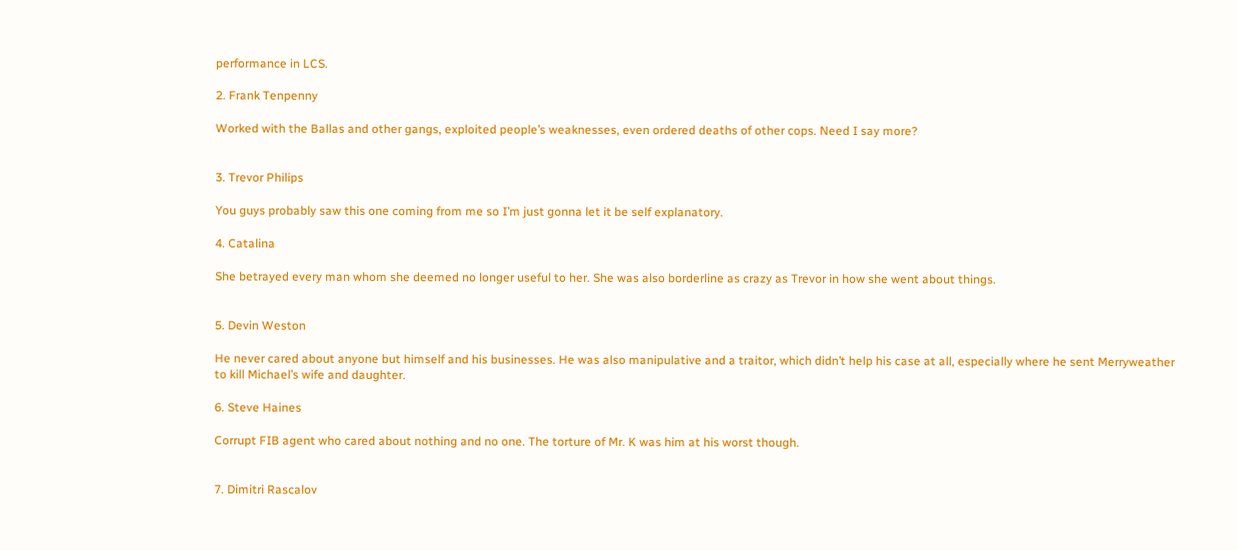performance in LCS.

2. Frank Tenpenny

Worked with the Ballas and other gangs, exploited people’s weaknesses, even ordered deaths of other cops. Need I say more?


3. Trevor Philips

You guys probably saw this one coming from me so I’m just gonna let it be self explanatory.

4. Catalina

She betrayed every man whom she deemed no longer useful to her. She was also borderline as crazy as Trevor in how she went about things.


5. Devin Weston

He never cared about anyone but himself and his businesses. He was also manipulative and a traitor, which didn’t help his case at all, especially where he sent Merryweather to kill Michael’s wife and daughter.

6. Steve Haines

Corrupt FIB agent who cared about nothing and no one. The torture of Mr. K was him at his worst though.


7. Dimitri Rascalov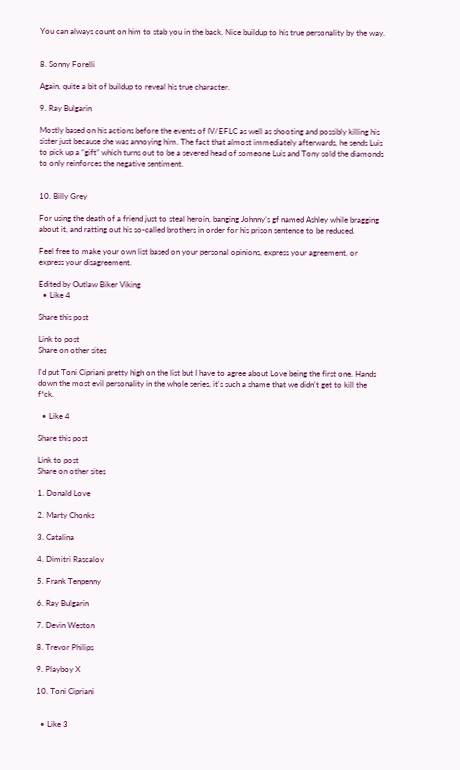You can always count on him to stab you in the back. Nice buildup to his true personality by the way.


8. Sonny Forelli

Again, quite a bit of buildup to reveal his true character.

9. Ray Bulgarin

Mostly based on his actions before the events of IV/EFLC as well as shooting and possibly killing his sister just because she was annoying him. The fact that almost immediately afterwards, he sends Luis to pick up a “gift” which turns out to be a severed head of someone Luis and Tony sold the diamonds to only reinforces the negative sentiment.


10. Billy Grey

For using the death of a friend just to steal heroin, banging Johnny’s gf named Ashley while bragging about it, and ratting out his so-called brothers in order for his prison sentence to be reduced.

Feel free to make your own list based on your personal opinions, express your agreement, or express your disagreement.

Edited by Outlaw Biker Viking
  • Like 4

Share this post

Link to post
Share on other sites

I'd put Toni Cipriani pretty high on the list but I have to agree about Love being the first one. Hands down the most evil personality in the whole series, it's such a shame that we didn't get to kill the f*ck.

  • Like 4

Share this post

Link to post
Share on other sites

1. Donald Love

2. Marty Chonks

3. Catalina

4. Dimitri Rascalov

5. Frank Tenpenny

6. Ray Bulgarin

7. Devin Weston

8. Trevor Philips

9. Playboy X

10. Toni Cipriani


  • Like 3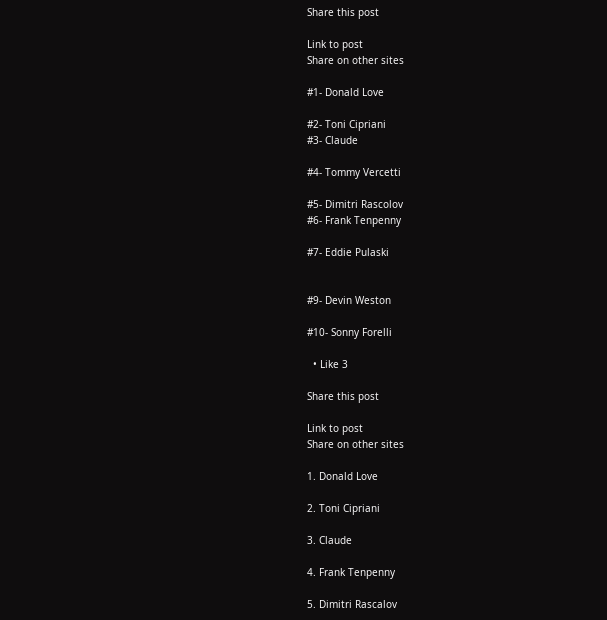Share this post

Link to post
Share on other sites

#1- Donald Love

#2- Toni Cipriani
#3- Claude

#4- Tommy Vercetti

#5- Dimitri Rascolov
#6- Frank Tenpenny

#7- Eddie Pulaski


#9- Devin Weston

#10- Sonny Forelli

  • Like 3

Share this post

Link to post
Share on other sites

1. Donald Love

2. Toni Cipriani

3. Claude

4. Frank Tenpenny

5. Dimitri Rascalov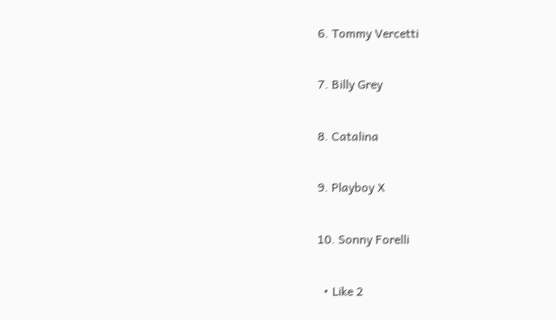6. Tommy Vercetti

7. Billy Grey

8. Catalina

9. Playboy X

10. Sonny Forelli

  • Like 2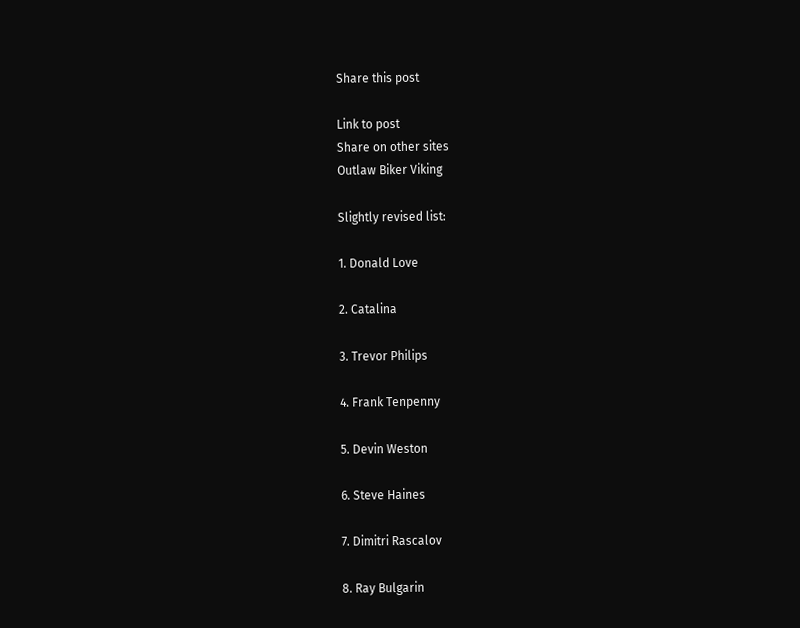Share this post

Link to post
Share on other sites
Outlaw Biker Viking

Slightly revised list:

1. Donald Love

2. Catalina

3. Trevor Philips

4. Frank Tenpenny

5. Devin Weston

6. Steve Haines

7. Dimitri Rascalov

8. Ray Bulgarin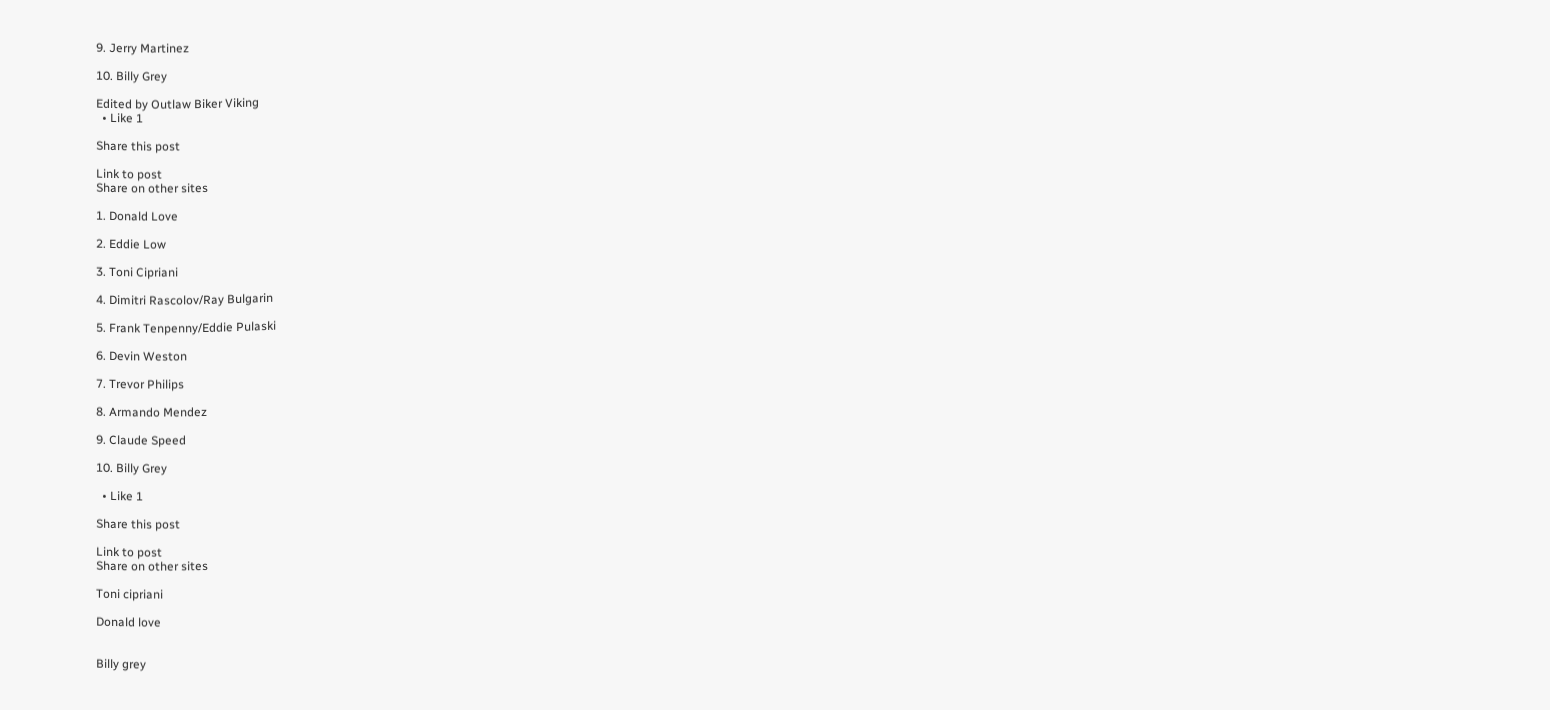9. Jerry Martinez

10. Billy Grey

Edited by Outlaw Biker Viking
  • Like 1

Share this post

Link to post
Share on other sites

1. Donald Love

2. Eddie Low

3. Toni Cipriani

4. Dimitri Rascolov/Ray Bulgarin

5. Frank Tenpenny/Eddie Pulaski

6. Devin Weston

7. Trevor Philips

8. Armando Mendez

9. Claude Speed

10. Billy Grey

  • Like 1

Share this post

Link to post
Share on other sites

Toni cipriani

Donald love


Billy grey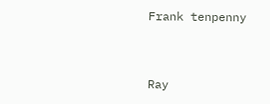Frank tenpenny


Ray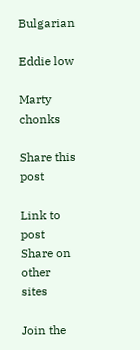Bulgarian

Eddie low

Marty chonks

Share this post

Link to post
Share on other sites

Join the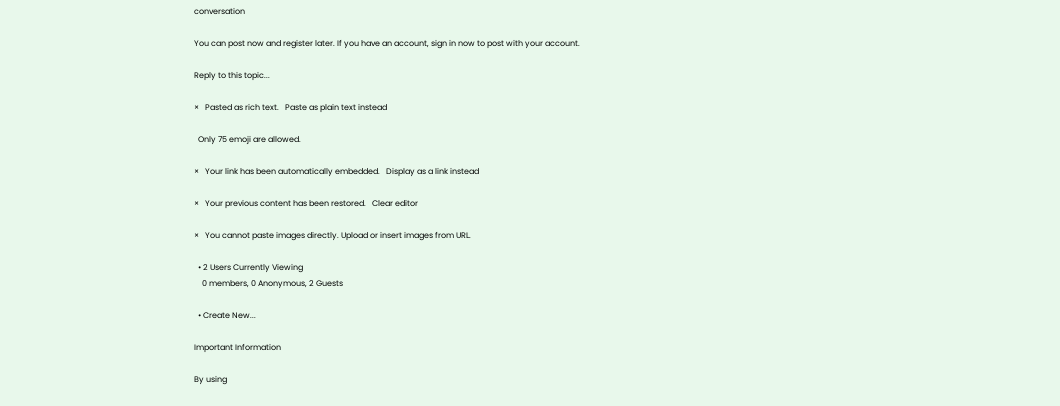conversation

You can post now and register later. If you have an account, sign in now to post with your account.

Reply to this topic...

×   Pasted as rich text.   Paste as plain text instead

  Only 75 emoji are allowed.

×   Your link has been automatically embedded.   Display as a link instead

×   Your previous content has been restored.   Clear editor

×   You cannot paste images directly. Upload or insert images from URL.

  • 2 Users Currently Viewing
    0 members, 0 Anonymous, 2 Guests

  • Create New...

Important Information

By using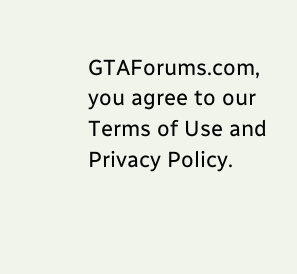GTAForums.com, you agree to our Terms of Use and Privacy Policy.